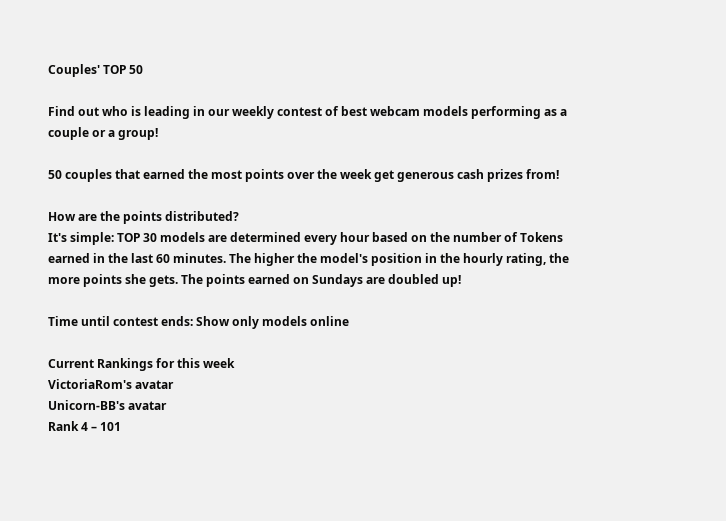Couples' TOP 50

Find out who is leading in our weekly contest of best webcam models performing as a couple or a group!

50 couples that earned the most points over the week get generous cash prizes from!

How are the points distributed?
It's simple: TOP 30 models are determined every hour based on the number of Tokens earned in the last 60 minutes. The higher the model's position in the hourly rating, the more points she gets. The points earned on Sundays are doubled up!

Time until contest ends: Show only models online

Current Rankings for this week
VictoriaRom's avatar
Unicorn-BB's avatar
Rank 4 – 101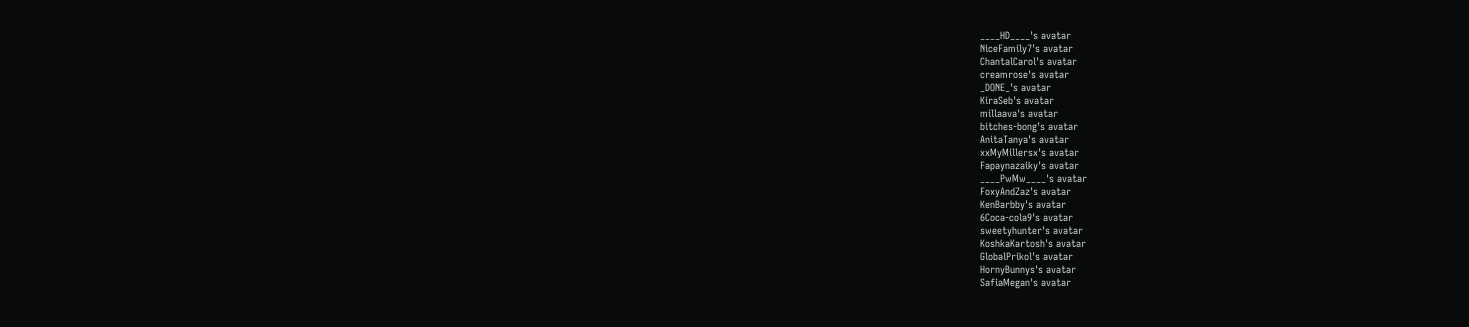____HD____'s avatar
NiceFamily7's avatar
ChantalCarol's avatar
creamrose's avatar
_DONE_'s avatar
KiraSeb's avatar
millaava's avatar
bitches-bong's avatar
AnitaTanya's avatar
xxMyMillersx's avatar
Fapaynazaiky's avatar
____PwMw____'s avatar
FoxyAndZaz's avatar
KenBarbby's avatar
6Coca-cola9's avatar
sweetyhunter's avatar
KoshkaKartosh's avatar
GlobalPrikol's avatar
HornyBunnys's avatar
SafiaMegan's avatar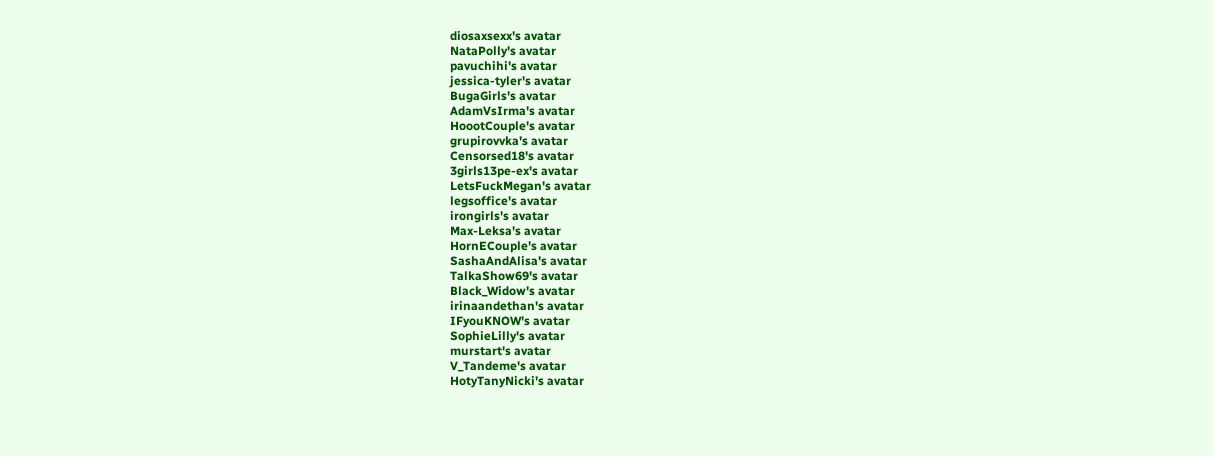diosaxsexx's avatar
NataPolly's avatar
pavuchihi's avatar
jessica-tyler's avatar
BugaGirls's avatar
AdamVsIrma's avatar
HoootCouple's avatar
grupirovvka's avatar
Censorsed18's avatar
3girls13pe-ex's avatar
LetsFuckMegan's avatar
legsoffice's avatar
irongirls's avatar
Max-Leksa's avatar
HornECouple's avatar
SashaAndAlisa's avatar
TalkaShow69's avatar
Black_Widow's avatar
irinaandethan's avatar
IFyouKNOW's avatar
SophieLilly's avatar
murstart's avatar
V_Tandeme's avatar
HotyTanyNicki's avatar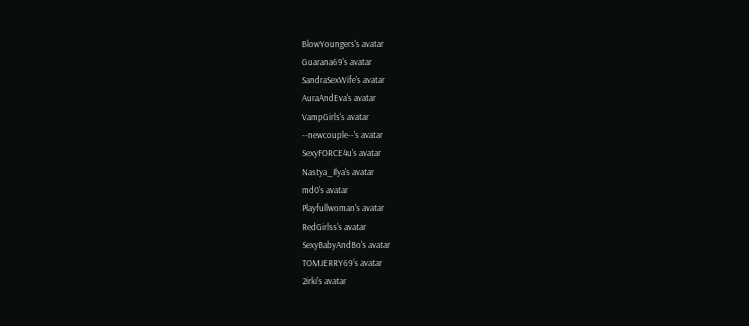BlowYoungers's avatar
Guarana69's avatar
SandraSexWife's avatar
AuraAndEva's avatar
VampGirls's avatar
--newcouple--'s avatar
SexyFORCE4u's avatar
Nastya_Ilya's avatar
md0's avatar
Playfullwoman's avatar
RedGirlss's avatar
SexyBabyAndBo's avatar
TOMJERRY69's avatar
2irki's avatar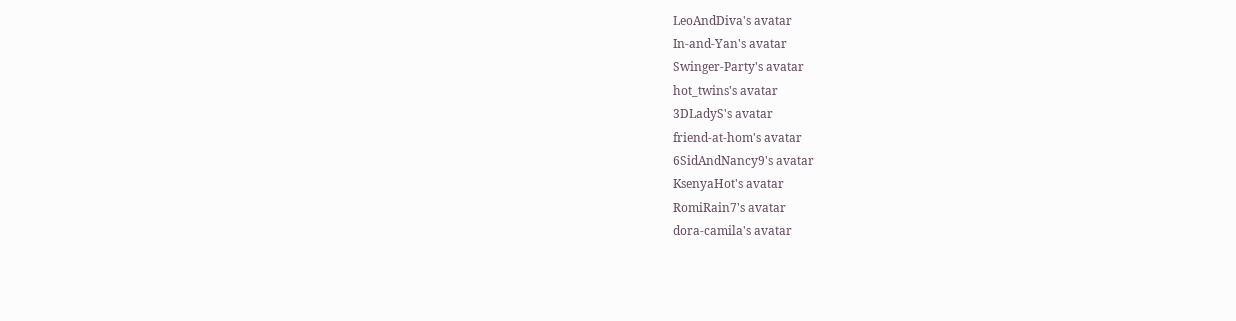LeoAndDiva's avatar
In-and-Yan's avatar
Swinger-Party's avatar
hot_twins's avatar
3DLadyS's avatar
friend-at-hom's avatar
6SidAndNancy9's avatar
KsenyaHot's avatar
RomiRain7's avatar
dora-camila's avatar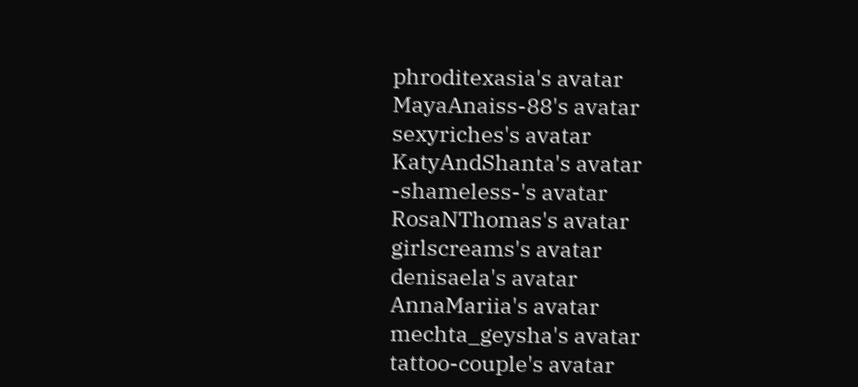phroditexasia's avatar
MayaAnaiss-88's avatar
sexyriches's avatar
KatyAndShanta's avatar
-shameless-'s avatar
RosaNThomas's avatar
girlscreams's avatar
denisaela's avatar
AnnaMariia's avatar
mechta_geysha's avatar
tattoo-couple's avatar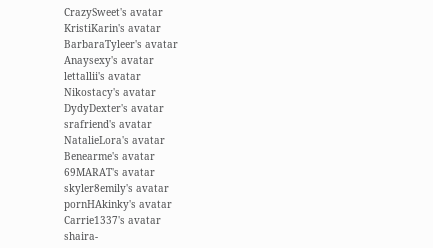CrazySweet's avatar
KristiKarin's avatar
BarbaraTyleer's avatar
Anaysexy's avatar
lettallii's avatar
Nikostacy's avatar
DydyDexter's avatar
srafriend's avatar
NatalieLora's avatar
Benearme's avatar
69MARAT's avatar
skyler8emily's avatar
pornHAkinky's avatar
Carrie1337's avatar
shaira-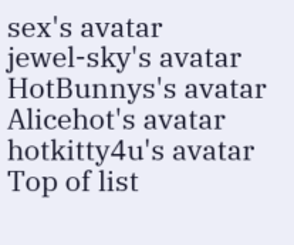sex's avatar
jewel-sky's avatar
HotBunnys's avatar
Alicehot's avatar
hotkitty4u's avatar
Top of list